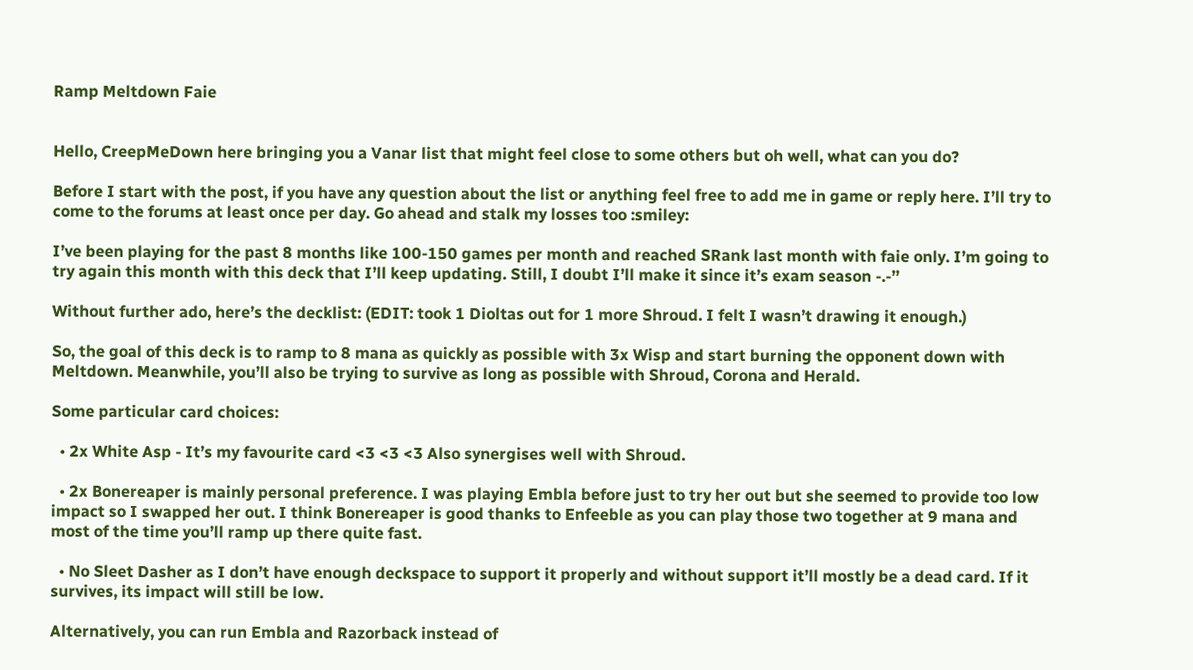Ramp Meltdown Faie


Hello, CreepMeDown here bringing you a Vanar list that might feel close to some others but oh well, what can you do?

Before I start with the post, if you have any question about the list or anything feel free to add me in game or reply here. I’ll try to come to the forums at least once per day. Go ahead and stalk my losses too :smiley:

I’ve been playing for the past 8 months like 100-150 games per month and reached SRank last month with faie only. I’m going to try again this month with this deck that I’ll keep updating. Still, I doubt I’ll make it since it’s exam season -.-’’

Without further ado, here’s the decklist: (EDIT: took 1 Dioltas out for 1 more Shroud. I felt I wasn’t drawing it enough.)

So, the goal of this deck is to ramp to 8 mana as quickly as possible with 3x Wisp and start burning the opponent down with Meltdown. Meanwhile, you’ll also be trying to survive as long as possible with Shroud, Corona and Herald.

Some particular card choices:

  • 2x White Asp - It’s my favourite card <3 <3 <3 Also synergises well with Shroud.

  • 2x Bonereaper is mainly personal preference. I was playing Embla before just to try her out but she seemed to provide too low impact so I swapped her out. I think Bonereaper is good thanks to Enfeeble as you can play those two together at 9 mana and most of the time you’ll ramp up there quite fast.

  • No Sleet Dasher as I don’t have enough deckspace to support it properly and without support it’ll mostly be a dead card. If it survives, its impact will still be low.

Alternatively, you can run Embla and Razorback instead of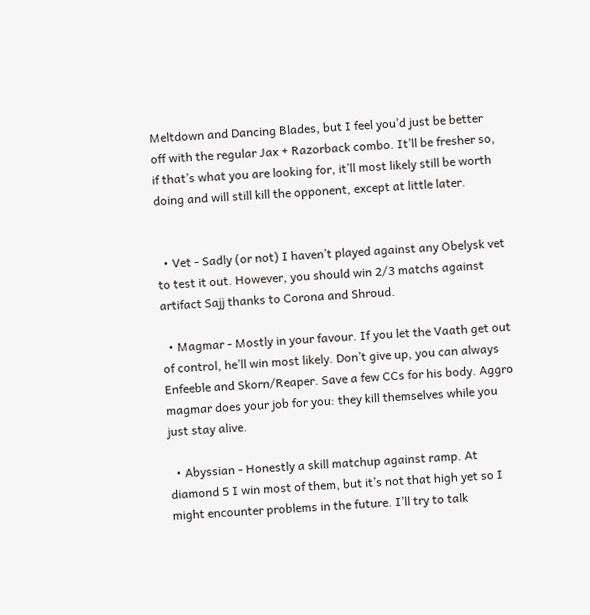Meltdown and Dancing Blades, but I feel you’d just be better off with the regular Jax + Razorback combo. It’ll be fresher so, if that’s what you are looking for, it’ll most likely still be worth doing and will still kill the opponent, except at little later.


  • Vet - Sadly (or not) I haven’t played against any Obelysk vet to test it out. However, you should win 2/3 matchs against artifact Sajj thanks to Corona and Shroud.

  • Magmar - Mostly in your favour. If you let the Vaath get out of control, he’ll win most likely. Don’t give up, you can always Enfeeble and Skorn/Reaper. Save a few CCs for his body. Aggro magmar does your job for you: they kill themselves while you just stay alive.

  • Abyssian - Honestly a skill matchup against ramp. At diamond 5 I win most of them, but it’s not that high yet so I might encounter problems in the future. I’ll try to talk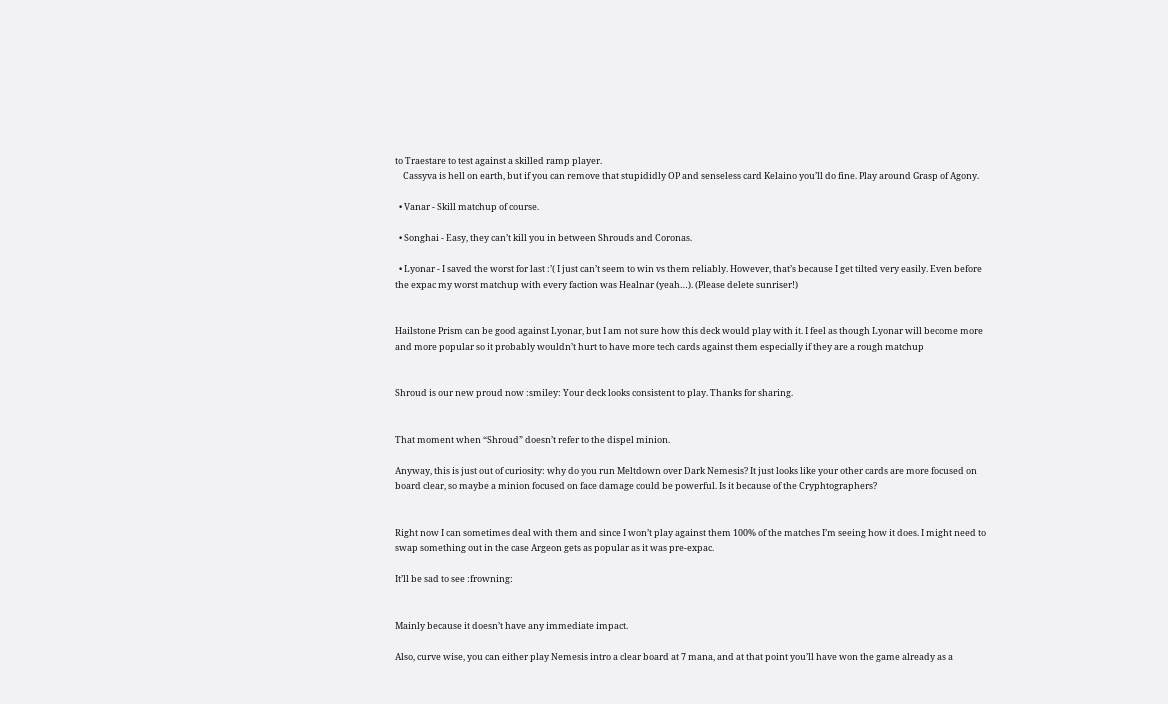to Traestare to test against a skilled ramp player.
    Cassyva is hell on earth, but if you can remove that stupididly OP and senseless card Kelaino you’ll do fine. Play around Grasp of Agony.

  • Vanar - Skill matchup of course.

  • Songhai - Easy, they can’t kill you in between Shrouds and Coronas.

  • Lyonar - I saved the worst for last :’( I just can’t seem to win vs them reliably. However, that’s because I get tilted very easily. Even before the expac my worst matchup with every faction was Healnar (yeah…). (Please delete sunriser!)


Hailstone Prism can be good against Lyonar, but I am not sure how this deck would play with it. I feel as though Lyonar will become more and more popular so it probably wouldn’t hurt to have more tech cards against them especially if they are a rough matchup


Shroud is our new proud now :smiley: Your deck looks consistent to play. Thanks for sharing.


That moment when “Shroud” doesn’t refer to the dispel minion.

Anyway, this is just out of curiosity: why do you run Meltdown over Dark Nemesis? It just looks like your other cards are more focused on board clear, so maybe a minion focused on face damage could be powerful. Is it because of the Cryphtographers?


Right now I can sometimes deal with them and since I won’t play against them 100% of the matches I’m seeing how it does. I might need to swap something out in the case Argeon gets as popular as it was pre-expac.

It’ll be sad to see :frowning:


Mainly because it doesn’t have any immediate impact.

Also, curve wise, you can either play Nemesis intro a clear board at 7 mana, and at that point you’ll have won the game already as a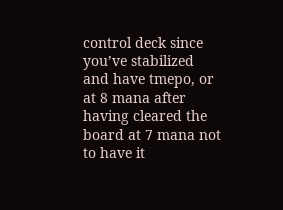control deck since you’ve stabilized and have tmepo, or at 8 mana after having cleared the board at 7 mana not to have it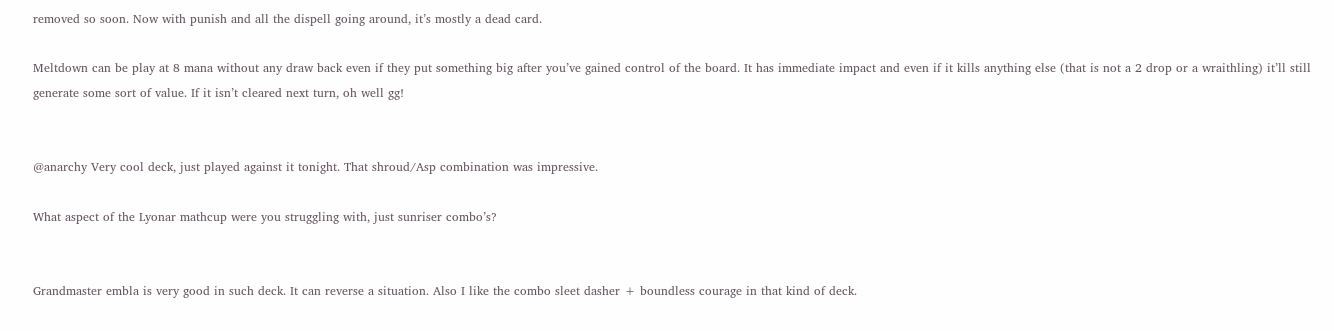removed so soon. Now with punish and all the dispell going around, it’s mostly a dead card.

Meltdown can be play at 8 mana without any draw back even if they put something big after you’ve gained control of the board. It has immediate impact and even if it kills anything else (that is not a 2 drop or a wraithling) it’ll still generate some sort of value. If it isn’t cleared next turn, oh well gg!


@anarchy Very cool deck, just played against it tonight. That shroud/Asp combination was impressive.

What aspect of the Lyonar mathcup were you struggling with, just sunriser combo’s?


Grandmaster embla is very good in such deck. It can reverse a situation. Also I like the combo sleet dasher + boundless courage in that kind of deck.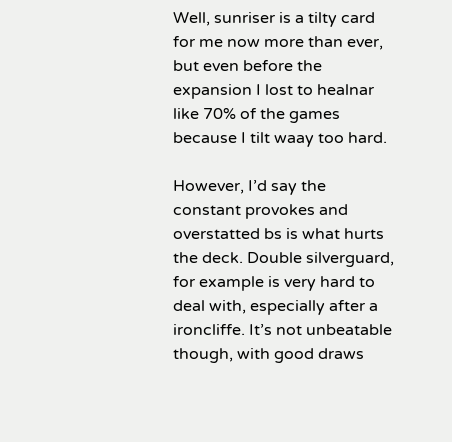Well, sunriser is a tilty card for me now more than ever, but even before the expansion I lost to healnar like 70% of the games because I tilt waay too hard.

However, I’d say the constant provokes and overstatted bs is what hurts the deck. Double silverguard, for example is very hard to deal with, especially after a ironcliffe. It’s not unbeatable though, with good draws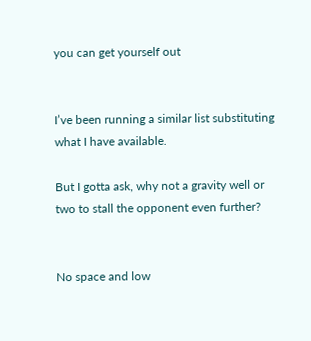you can get yourself out


I’ve been running a similar list substituting what I have available.

But I gotta ask, why not a gravity well or two to stall the opponent even further?


No space and low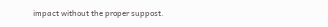impact without the proper suppost.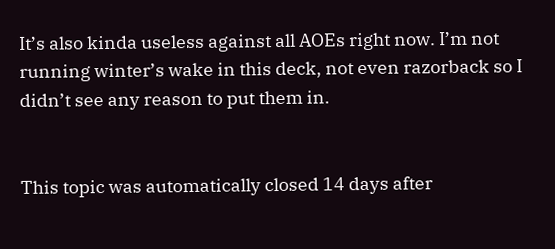It’s also kinda useless against all AOEs right now. I’m not running winter’s wake in this deck, not even razorback so I didn’t see any reason to put them in.


This topic was automatically closed 14 days after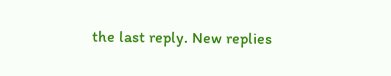the last reply. New replies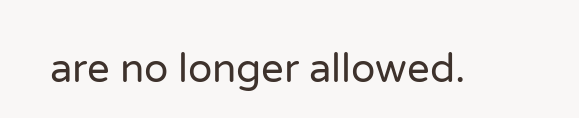are no longer allowed.